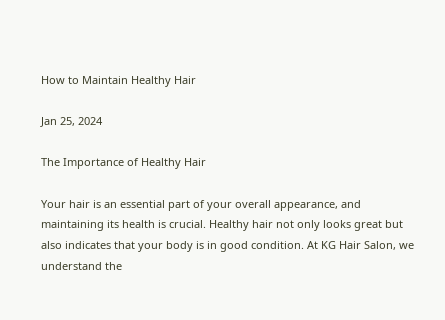How to Maintain Healthy Hair

Jan 25, 2024

The Importance of Healthy Hair

Your hair is an essential part of your overall appearance, and maintaining its health is crucial. Healthy hair not only looks great but also indicates that your body is in good condition. At KG Hair Salon, we understand the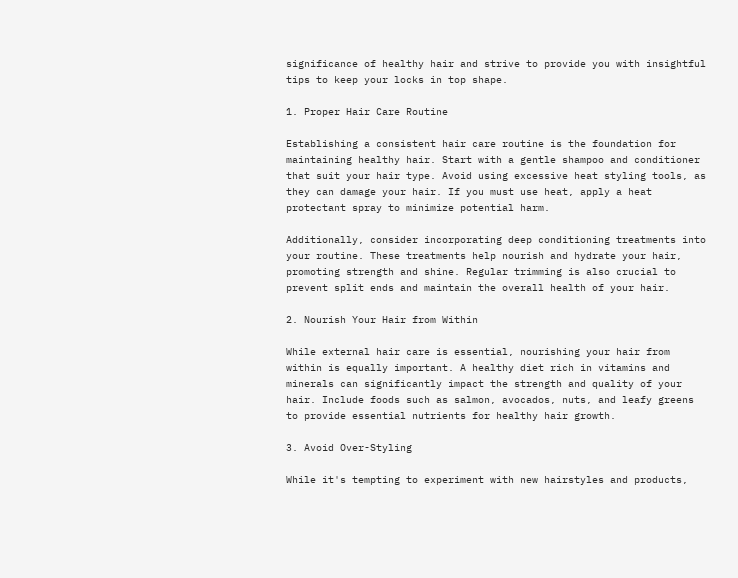significance of healthy hair and strive to provide you with insightful tips to keep your locks in top shape.

1. Proper Hair Care Routine

Establishing a consistent hair care routine is the foundation for maintaining healthy hair. Start with a gentle shampoo and conditioner that suit your hair type. Avoid using excessive heat styling tools, as they can damage your hair. If you must use heat, apply a heat protectant spray to minimize potential harm.

Additionally, consider incorporating deep conditioning treatments into your routine. These treatments help nourish and hydrate your hair, promoting strength and shine. Regular trimming is also crucial to prevent split ends and maintain the overall health of your hair.

2. Nourish Your Hair from Within

While external hair care is essential, nourishing your hair from within is equally important. A healthy diet rich in vitamins and minerals can significantly impact the strength and quality of your hair. Include foods such as salmon, avocados, nuts, and leafy greens to provide essential nutrients for healthy hair growth.

3. Avoid Over-Styling

While it's tempting to experiment with new hairstyles and products,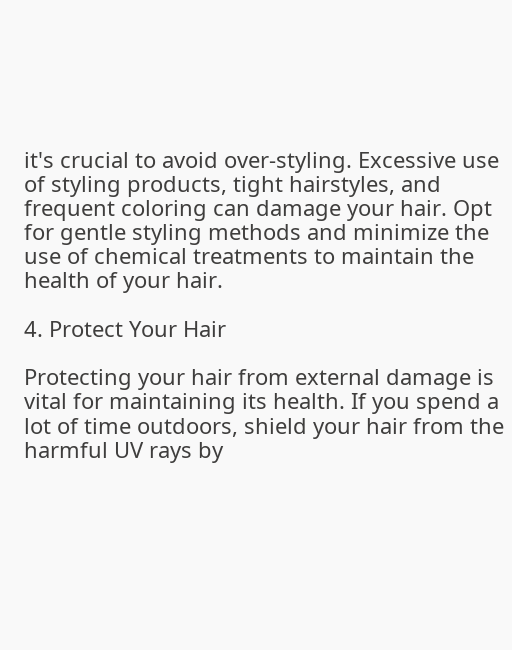it's crucial to avoid over-styling. Excessive use of styling products, tight hairstyles, and frequent coloring can damage your hair. Opt for gentle styling methods and minimize the use of chemical treatments to maintain the health of your hair.

4. Protect Your Hair

Protecting your hair from external damage is vital for maintaining its health. If you spend a lot of time outdoors, shield your hair from the harmful UV rays by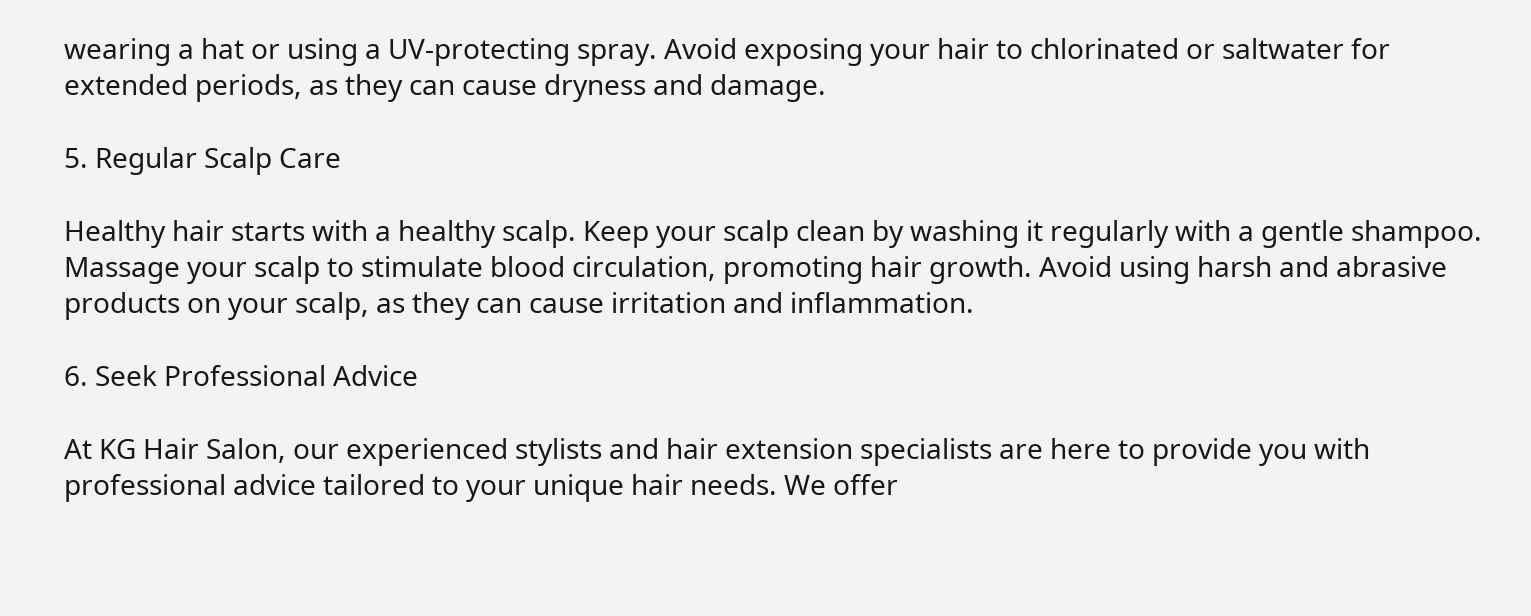wearing a hat or using a UV-protecting spray. Avoid exposing your hair to chlorinated or saltwater for extended periods, as they can cause dryness and damage.

5. Regular Scalp Care

Healthy hair starts with a healthy scalp. Keep your scalp clean by washing it regularly with a gentle shampoo. Massage your scalp to stimulate blood circulation, promoting hair growth. Avoid using harsh and abrasive products on your scalp, as they can cause irritation and inflammation.

6. Seek Professional Advice

At KG Hair Salon, our experienced stylists and hair extension specialists are here to provide you with professional advice tailored to your unique hair needs. We offer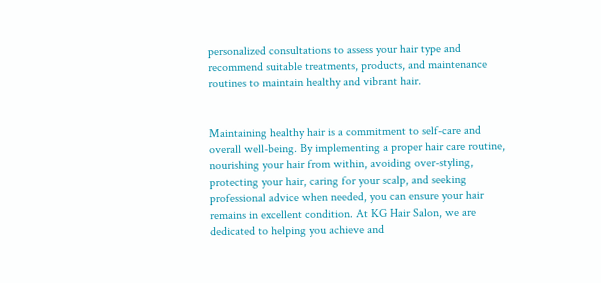personalized consultations to assess your hair type and recommend suitable treatments, products, and maintenance routines to maintain healthy and vibrant hair.


Maintaining healthy hair is a commitment to self-care and overall well-being. By implementing a proper hair care routine, nourishing your hair from within, avoiding over-styling, protecting your hair, caring for your scalp, and seeking professional advice when needed, you can ensure your hair remains in excellent condition. At KG Hair Salon, we are dedicated to helping you achieve and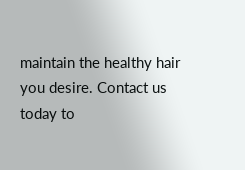maintain the healthy hair you desire. Contact us today to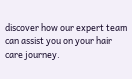discover how our expert team can assist you on your hair care journey.